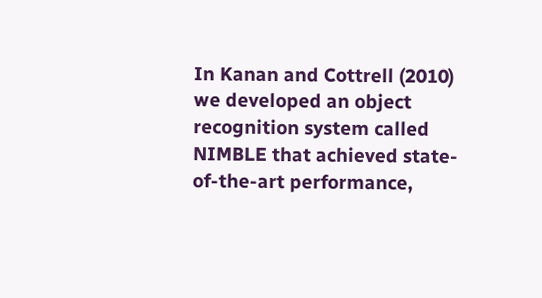In Kanan and Cottrell (2010) we developed an object recognition system called NIMBLE that achieved state-of-the-art performance,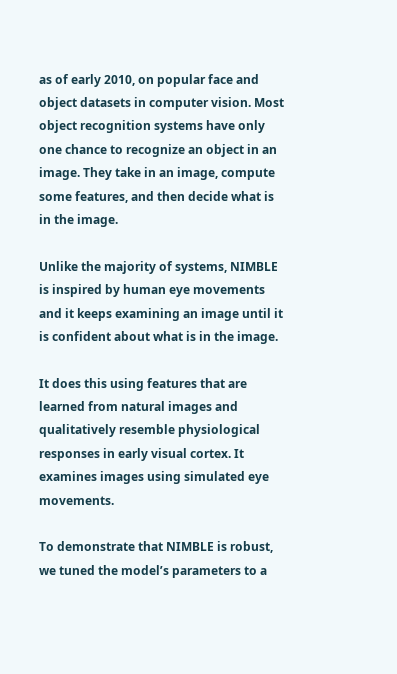as of early 2010, on popular face and object datasets in computer vision. Most object recognition systems have only one chance to recognize an object in an image. They take in an image, compute some features, and then decide what is in the image.

Unlike the majority of systems, NIMBLE is inspired by human eye movements and it keeps examining an image until it is confident about what is in the image.

It does this using features that are learned from natural images and qualitatively resemble physiological responses in early visual cortex. It examines images using simulated eye movements.

To demonstrate that NIMBLE is robust, we tuned the model’s parameters to a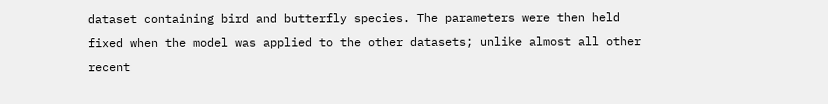dataset containing bird and butterfly species. The parameters were then held fixed when the model was applied to the other datasets; unlike almost all other recent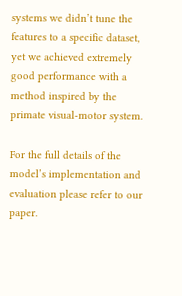systems we didn’t tune the features to a specific dataset, yet we achieved extremely good performance with a method inspired by the primate visual-motor system.

For the full details of the model’s implementation and evaluation please refer to our paper.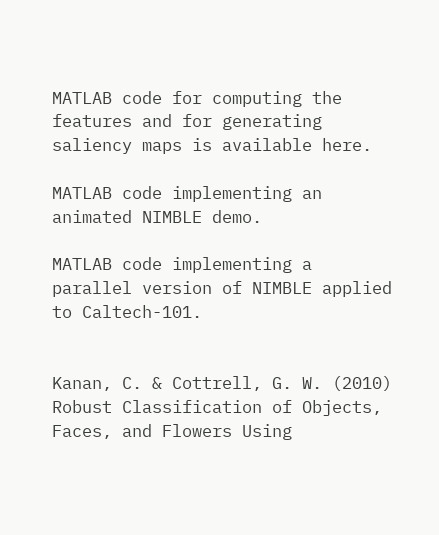MATLAB code for computing the features and for generating saliency maps is available here.

MATLAB code implementing an animated NIMBLE demo.

MATLAB code implementing a parallel version of NIMBLE applied to Caltech-101.


Kanan, C. & Cottrell, G. W. (2010) Robust Classification of Objects, Faces, and Flowers Using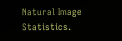Natural Image Statistics.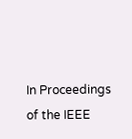In Proceedings of the IEEE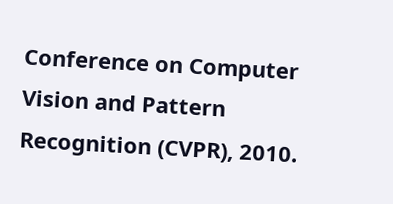Conference on Computer Vision and Pattern Recognition (CVPR), 2010.